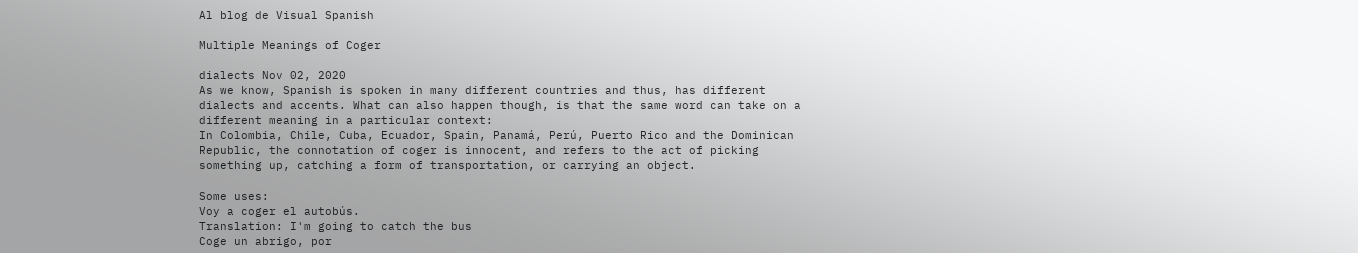Al blog de Visual Spanish

Multiple Meanings of Coger

dialects Nov 02, 2020
As we know, Spanish is spoken in many different countries and thus, has different dialects and accents. What can also happen though, is that the same word can take on a different meaning in a particular context:
In Colombia, Chile, Cuba, Ecuador, Spain, Panamá, Perú, Puerto Rico and the Dominican Republic, the connotation of coger is innocent, and refers to the act of picking something up, catching a form of transportation, or carrying an object.

Some uses:
Voy a coger el autobús.
Translation: I'm going to catch the bus
Coge un abrigo, por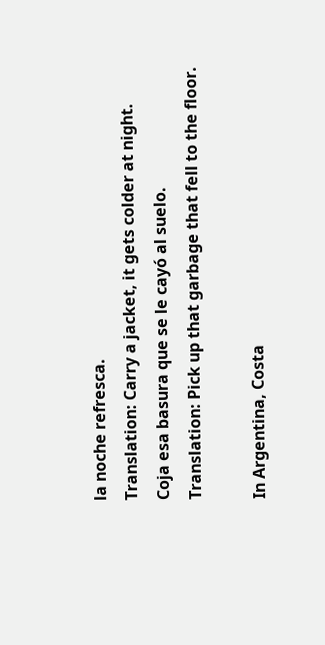la noche refresca.
Translation: Carry a jacket, it gets colder at night.
Coja esa basura que se le cayó al suelo.
Translation: Pick up that garbage that fell to the floor.

In Argentina, Costa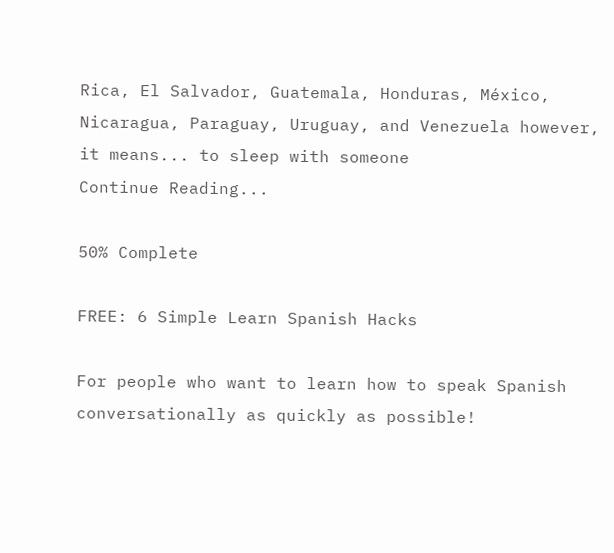Rica, El Salvador, Guatemala, Honduras, México, Nicaragua, Paraguay, Uruguay, and Venezuela however, it means... to sleep with someone
Continue Reading...

50% Complete

FREE: 6 Simple Learn Spanish Hacks

For people who want to learn how to speak Spanish conversationally as quickly as possible!